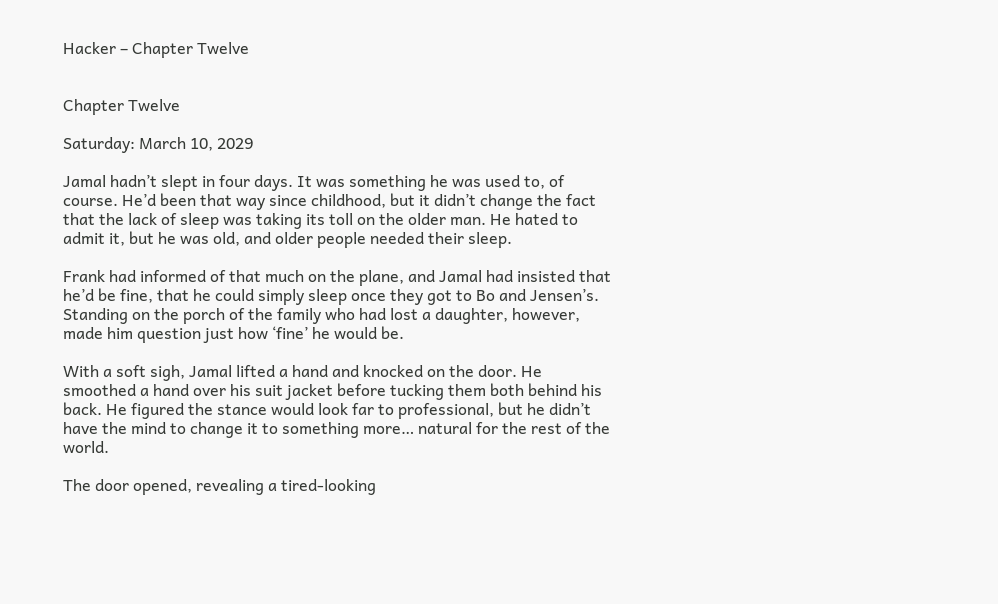Hacker – Chapter Twelve


Chapter Twelve

Saturday: March 10, 2029

Jamal hadn’t slept in four days. It was something he was used to, of course. He’d been that way since childhood, but it didn’t change the fact that the lack of sleep was taking its toll on the older man. He hated to admit it, but he was old, and older people needed their sleep.

Frank had informed of that much on the plane, and Jamal had insisted that he’d be fine, that he could simply sleep once they got to Bo and Jensen’s. Standing on the porch of the family who had lost a daughter, however, made him question just how ‘fine’ he would be.

With a soft sigh, Jamal lifted a hand and knocked on the door. He smoothed a hand over his suit jacket before tucking them both behind his back. He figured the stance would look far to professional, but he didn’t have the mind to change it to something more… natural for the rest of the world.

The door opened, revealing a tired-looking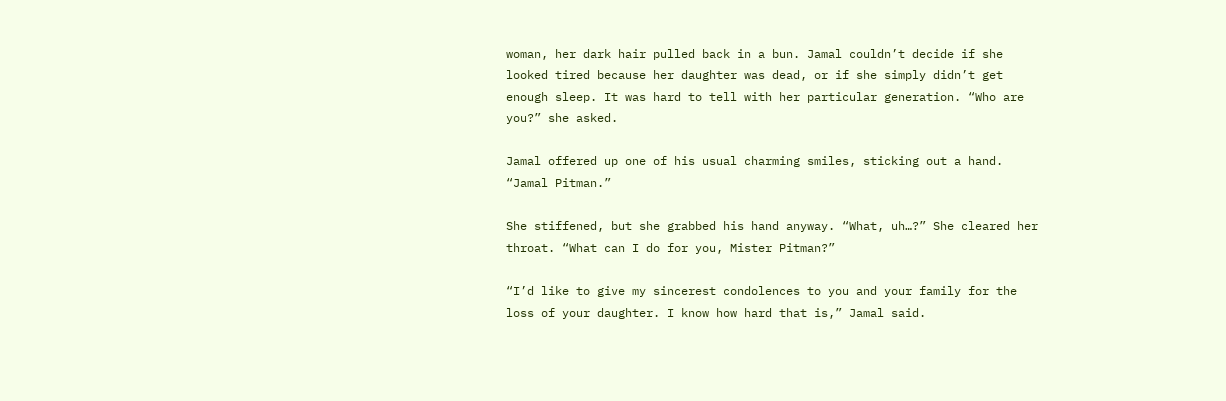woman, her dark hair pulled back in a bun. Jamal couldn’t decide if she looked tired because her daughter was dead, or if she simply didn’t get enough sleep. It was hard to tell with her particular generation. “Who are you?” she asked.

Jamal offered up one of his usual charming smiles, sticking out a hand. “Jamal Pitman.”

She stiffened, but she grabbed his hand anyway. “What, uh…?” She cleared her throat. “What can I do for you, Mister Pitman?”

“I’d like to give my sincerest condolences to you and your family for the loss of your daughter. I know how hard that is,” Jamal said.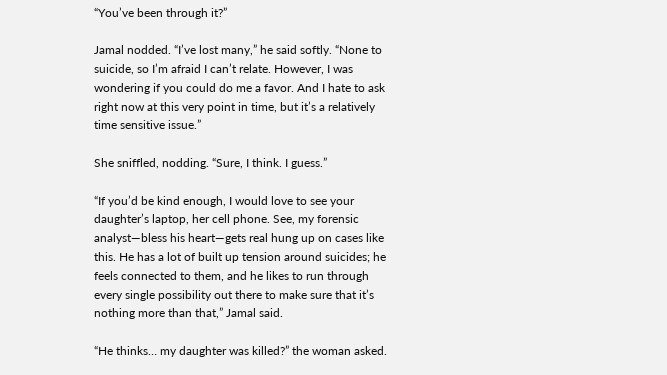“You’ve been through it?”

Jamal nodded. “I’ve lost many,” he said softly. “None to suicide, so I’m afraid I can’t relate. However, I was wondering if you could do me a favor. And I hate to ask right now at this very point in time, but it’s a relatively time sensitive issue.”

She sniffled, nodding. “Sure, I think. I guess.”

“If you’d be kind enough, I would love to see your daughter’s laptop, her cell phone. See, my forensic analyst—bless his heart—gets real hung up on cases like this. He has a lot of built up tension around suicides; he feels connected to them, and he likes to run through every single possibility out there to make sure that it’s nothing more than that,” Jamal said.

“He thinks… my daughter was killed?” the woman asked.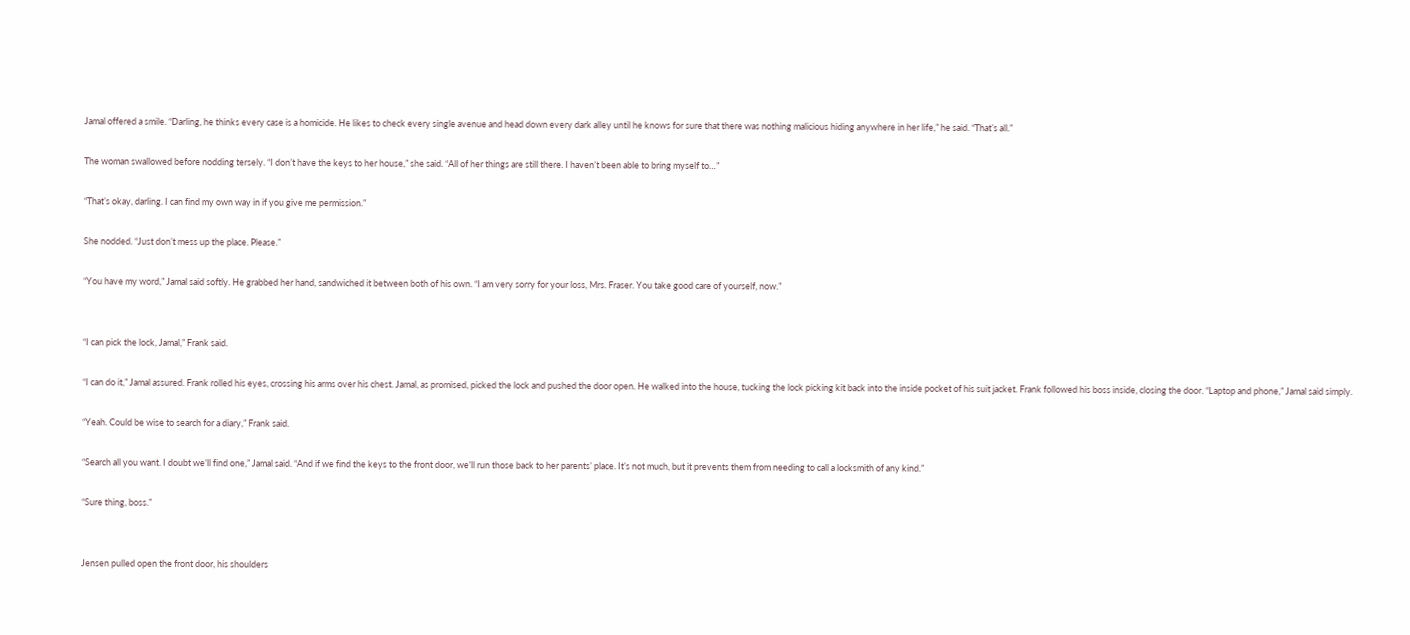Jamal offered a smile. “Darling, he thinks every case is a homicide. He likes to check every single avenue and head down every dark alley until he knows for sure that there was nothing malicious hiding anywhere in her life,” he said. “That’s all.”

The woman swallowed before nodding tersely. “I don’t have the keys to her house,” she said. “All of her things are still there. I haven’t been able to bring myself to…”

“That’s okay, darling. I can find my own way in if you give me permission.”

She nodded. “Just don’t mess up the place. Please.”

“You have my word,” Jamal said softly. He grabbed her hand, sandwiched it between both of his own. “I am very sorry for your loss, Mrs. Fraser. You take good care of yourself, now.”


“I can pick the lock, Jamal,” Frank said.

“I can do it,” Jamal assured. Frank rolled his eyes, crossing his arms over his chest. Jamal, as promised, picked the lock and pushed the door open. He walked into the house, tucking the lock picking kit back into the inside pocket of his suit jacket. Frank followed his boss inside, closing the door. “Laptop and phone,” Jamal said simply.

“Yeah. Could be wise to search for a diary,” Frank said.

“Search all you want. I doubt we’ll find one,” Jamal said. “And if we find the keys to the front door, we’ll run those back to her parents’ place. It’s not much, but it prevents them from needing to call a locksmith of any kind.”

“Sure thing, boss.”


Jensen pulled open the front door, his shoulders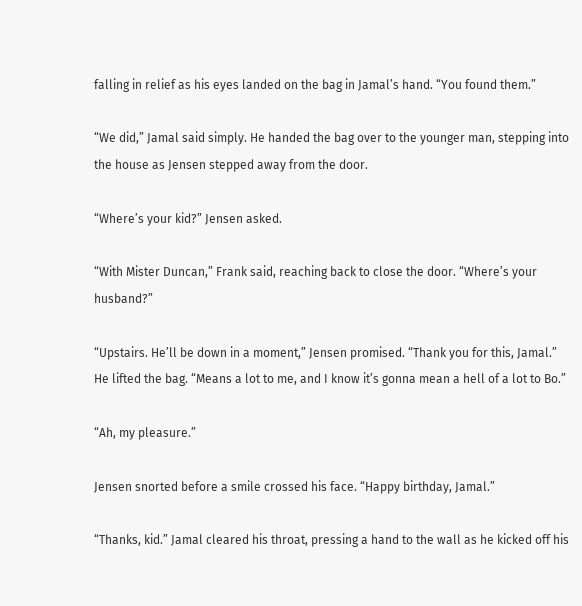falling in relief as his eyes landed on the bag in Jamal’s hand. “You found them.”

“We did,” Jamal said simply. He handed the bag over to the younger man, stepping into the house as Jensen stepped away from the door.

“Where’s your kid?” Jensen asked.

“With Mister Duncan,” Frank said, reaching back to close the door. “Where’s your husband?”

“Upstairs. He’ll be down in a moment,” Jensen promised. “Thank you for this, Jamal.” He lifted the bag. “Means a lot to me, and I know it’s gonna mean a hell of a lot to Bo.”

“Ah, my pleasure.”

Jensen snorted before a smile crossed his face. “Happy birthday, Jamal.”

“Thanks, kid.” Jamal cleared his throat, pressing a hand to the wall as he kicked off his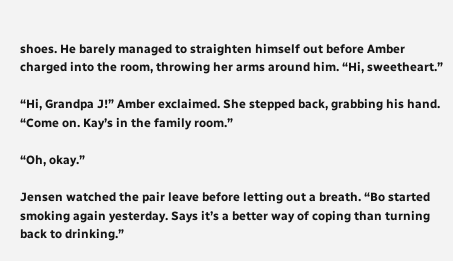shoes. He barely managed to straighten himself out before Amber charged into the room, throwing her arms around him. “Hi, sweetheart.”

“Hi, Grandpa J!” Amber exclaimed. She stepped back, grabbing his hand. “Come on. Kay’s in the family room.”

“Oh, okay.”

Jensen watched the pair leave before letting out a breath. “Bo started smoking again yesterday. Says it’s a better way of coping than turning back to drinking.”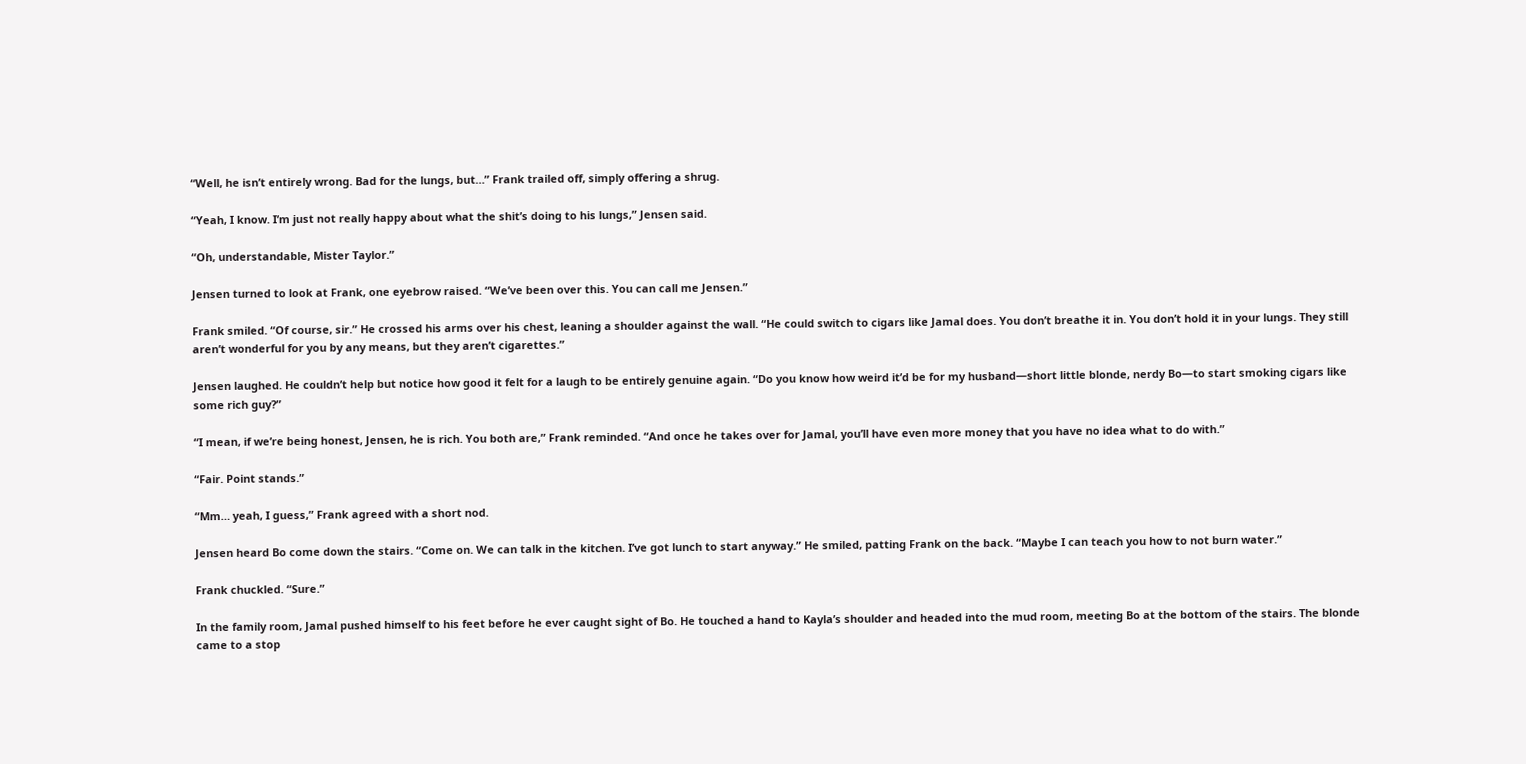“Well, he isn’t entirely wrong. Bad for the lungs, but…” Frank trailed off, simply offering a shrug.

“Yeah, I know. I’m just not really happy about what the shit’s doing to his lungs,” Jensen said.

“Oh, understandable, Mister Taylor.”

Jensen turned to look at Frank, one eyebrow raised. “We’ve been over this. You can call me Jensen.”

Frank smiled. “Of course, sir.” He crossed his arms over his chest, leaning a shoulder against the wall. “He could switch to cigars like Jamal does. You don’t breathe it in. You don’t hold it in your lungs. They still aren’t wonderful for you by any means, but they aren’t cigarettes.”

Jensen laughed. He couldn’t help but notice how good it felt for a laugh to be entirely genuine again. “Do you know how weird it’d be for my husband—short little blonde, nerdy Bo—to start smoking cigars like some rich guy?”

“I mean, if we’re being honest, Jensen, he is rich. You both are,” Frank reminded. “And once he takes over for Jamal, you’ll have even more money that you have no idea what to do with.”

“Fair. Point stands.”

“Mm… yeah, I guess,” Frank agreed with a short nod.

Jensen heard Bo come down the stairs. “Come on. We can talk in the kitchen. I’ve got lunch to start anyway.” He smiled, patting Frank on the back. “Maybe I can teach you how to not burn water.”

Frank chuckled. “Sure.”

In the family room, Jamal pushed himself to his feet before he ever caught sight of Bo. He touched a hand to Kayla’s shoulder and headed into the mud room, meeting Bo at the bottom of the stairs. The blonde came to a stop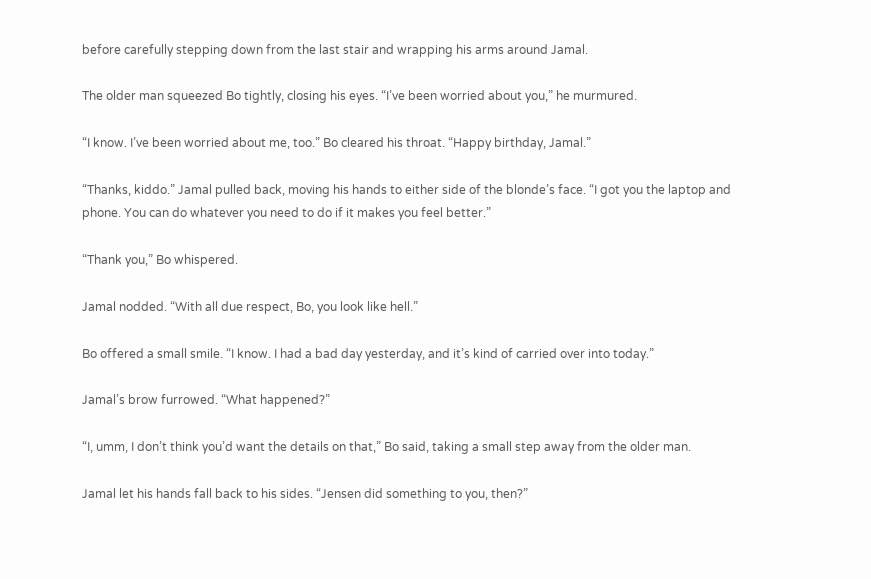before carefully stepping down from the last stair and wrapping his arms around Jamal.

The older man squeezed Bo tightly, closing his eyes. “I’ve been worried about you,” he murmured.

“I know. I’ve been worried about me, too.” Bo cleared his throat. “Happy birthday, Jamal.”

“Thanks, kiddo.” Jamal pulled back, moving his hands to either side of the blonde’s face. “I got you the laptop and phone. You can do whatever you need to do if it makes you feel better.”

“Thank you,” Bo whispered.

Jamal nodded. “With all due respect, Bo, you look like hell.”

Bo offered a small smile. “I know. I had a bad day yesterday, and it’s kind of carried over into today.”

Jamal’s brow furrowed. “What happened?”

“I, umm, I don’t think you’d want the details on that,” Bo said, taking a small step away from the older man.

Jamal let his hands fall back to his sides. “Jensen did something to you, then?”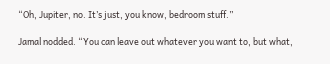“Oh, Jupiter, no. It’s just, you know, bedroom stuff.”

Jamal nodded. “You can leave out whatever you want to, but what,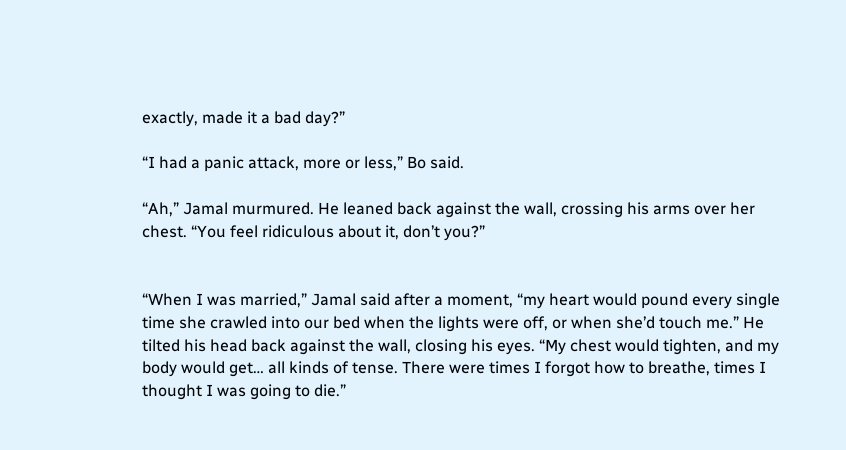exactly, made it a bad day?”

“I had a panic attack, more or less,” Bo said.

“Ah,” Jamal murmured. He leaned back against the wall, crossing his arms over her chest. “You feel ridiculous about it, don’t you?”


“When I was married,” Jamal said after a moment, “my heart would pound every single time she crawled into our bed when the lights were off, or when she’d touch me.” He tilted his head back against the wall, closing his eyes. “My chest would tighten, and my body would get… all kinds of tense. There were times I forgot how to breathe, times I thought I was going to die.”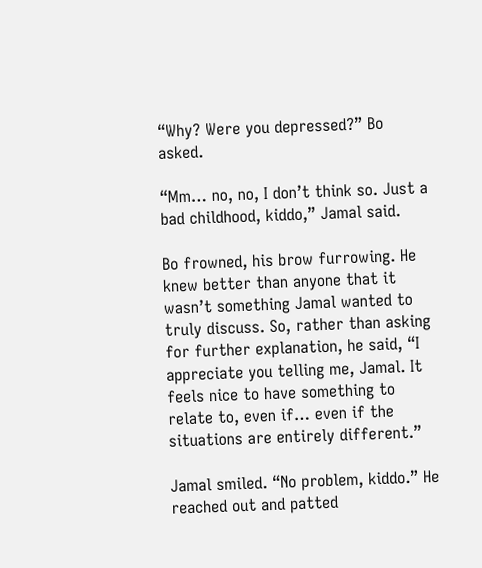“Why? Were you depressed?” Bo asked.

“Mm… no, no, I don’t think so. Just a bad childhood, kiddo,” Jamal said.

Bo frowned, his brow furrowing. He knew better than anyone that it wasn’t something Jamal wanted to truly discuss. So, rather than asking for further explanation, he said, “I appreciate you telling me, Jamal. It feels nice to have something to relate to, even if… even if the situations are entirely different.”

Jamal smiled. “No problem, kiddo.” He reached out and patted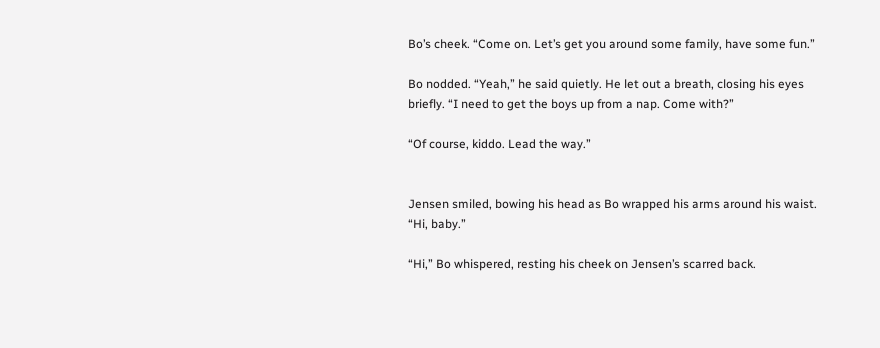Bo’s cheek. “Come on. Let’s get you around some family, have some fun.”

Bo nodded. “Yeah,” he said quietly. He let out a breath, closing his eyes briefly. “I need to get the boys up from a nap. Come with?”

“Of course, kiddo. Lead the way.”


Jensen smiled, bowing his head as Bo wrapped his arms around his waist. “Hi, baby.”

“Hi,” Bo whispered, resting his cheek on Jensen’s scarred back.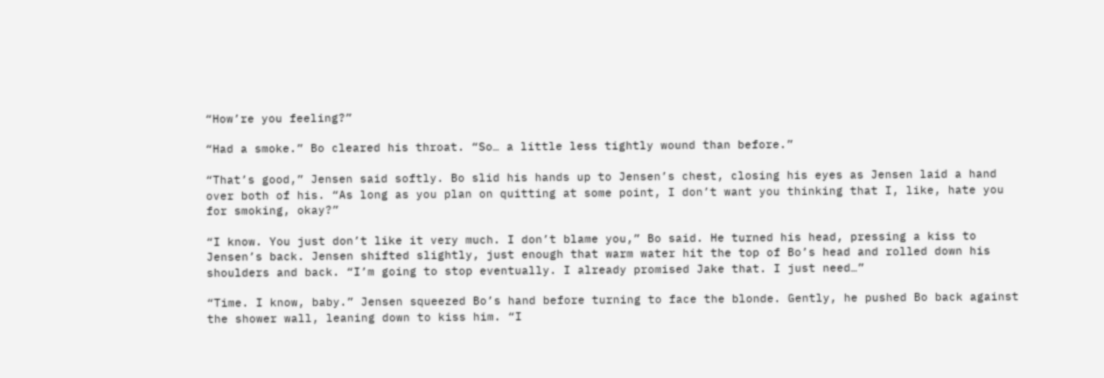“How’re you feeling?”

“Had a smoke.” Bo cleared his throat. “So… a little less tightly wound than before.”

“That’s good,” Jensen said softly. Bo slid his hands up to Jensen’s chest, closing his eyes as Jensen laid a hand over both of his. “As long as you plan on quitting at some point, I don’t want you thinking that I, like, hate you for smoking, okay?”

“I know. You just don’t like it very much. I don’t blame you,” Bo said. He turned his head, pressing a kiss to Jensen’s back. Jensen shifted slightly, just enough that warm water hit the top of Bo’s head and rolled down his shoulders and back. “I’m going to stop eventually. I already promised Jake that. I just need…”

“Time. I know, baby.” Jensen squeezed Bo’s hand before turning to face the blonde. Gently, he pushed Bo back against the shower wall, leaning down to kiss him. “I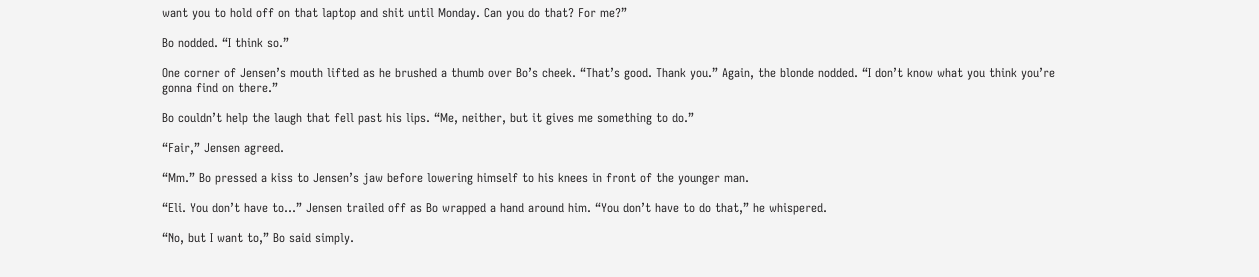want you to hold off on that laptop and shit until Monday. Can you do that? For me?”

Bo nodded. “I think so.”

One corner of Jensen’s mouth lifted as he brushed a thumb over Bo’s cheek. “That’s good. Thank you.” Again, the blonde nodded. “I don’t know what you think you’re gonna find on there.”

Bo couldn’t help the laugh that fell past his lips. “Me, neither, but it gives me something to do.”

“Fair,” Jensen agreed.

“Mm.” Bo pressed a kiss to Jensen’s jaw before lowering himself to his knees in front of the younger man.

“Eli. You don’t have to…” Jensen trailed off as Bo wrapped a hand around him. “You don’t have to do that,” he whispered.

“No, but I want to,” Bo said simply.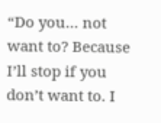“Do you… not want to? Because I’ll stop if you don’t want to. I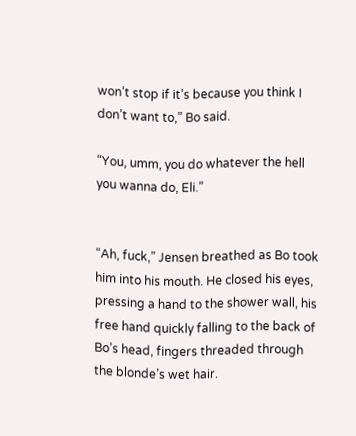won’t stop if it’s because you think I don’t want to,” Bo said.

“You, umm, you do whatever the hell you wanna do, Eli.”


“Ah, fuck,” Jensen breathed as Bo took him into his mouth. He closed his eyes, pressing a hand to the shower wall, his free hand quickly falling to the back of Bo’s head, fingers threaded through the blonde’s wet hair.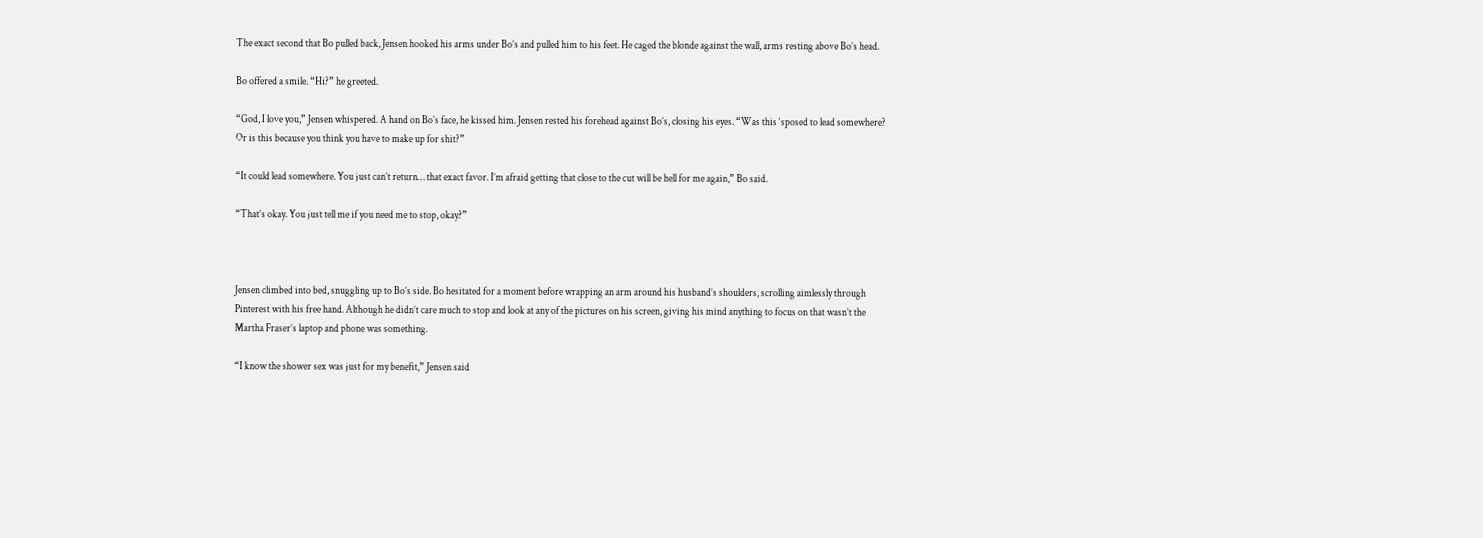The exact second that Bo pulled back, Jensen hooked his arms under Bo’s and pulled him to his feet. He caged the blonde against the wall, arms resting above Bo’s head.

Bo offered a smile. “Hi?” he greeted.

“God, I love you,” Jensen whispered. A hand on Bo’s face, he kissed him. Jensen rested his forehead against Bo’s, closing his eyes. “Was this ‘sposed to lead somewhere? Or is this because you think you have to make up for shit?”

“It could lead somewhere. You just can’t return… that exact favor. I’m afraid getting that close to the cut will be hell for me again,” Bo said.

“That’s okay. You just tell me if you need me to stop, okay?”



Jensen climbed into bed, snuggling up to Bo’s side. Bo hesitated for a moment before wrapping an arm around his husband’s shoulders, scrolling aimlessly through Pinterest with his free hand. Although he didn’t care much to stop and look at any of the pictures on his screen, giving his mind anything to focus on that wasn’t the Martha Fraser’s laptop and phone was something.

“I know the shower sex was just for my benefit,” Jensen said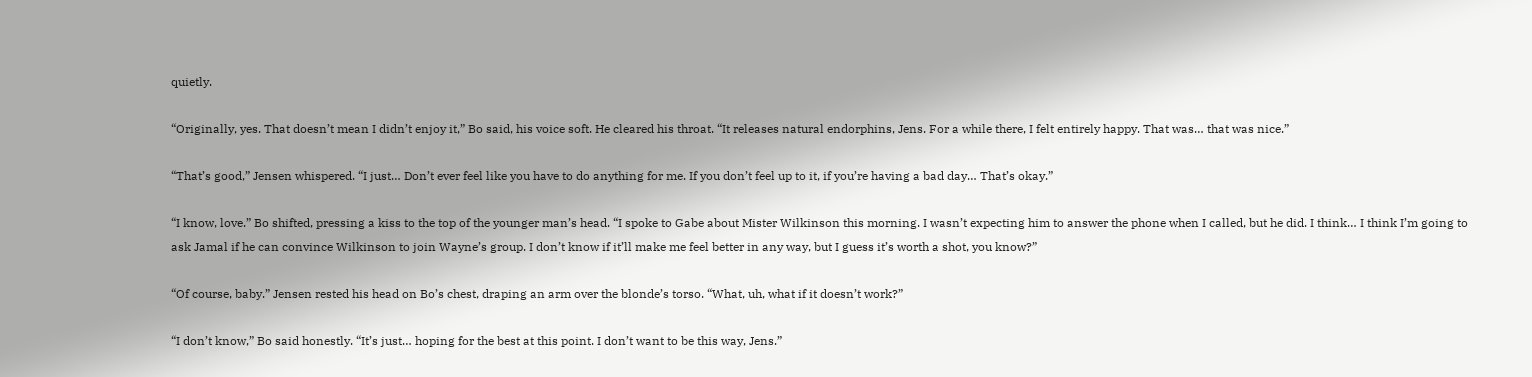quietly.

“Originally, yes. That doesn’t mean I didn’t enjoy it,” Bo said, his voice soft. He cleared his throat. “It releases natural endorphins, Jens. For a while there, I felt entirely happy. That was… that was nice.”

“That’s good,” Jensen whispered. “I just… Don’t ever feel like you have to do anything for me. If you don’t feel up to it, if you’re having a bad day… That’s okay.”

“I know, love.” Bo shifted, pressing a kiss to the top of the younger man’s head. “I spoke to Gabe about Mister Wilkinson this morning. I wasn’t expecting him to answer the phone when I called, but he did. I think… I think I’m going to ask Jamal if he can convince Wilkinson to join Wayne’s group. I don’t know if it’ll make me feel better in any way, but I guess it’s worth a shot, you know?”

“Of course, baby.” Jensen rested his head on Bo’s chest, draping an arm over the blonde’s torso. “What, uh, what if it doesn’t work?”

“I don’t know,” Bo said honestly. “It’s just… hoping for the best at this point. I don’t want to be this way, Jens.”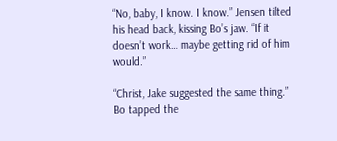“No, baby, I know. I know.” Jensen tilted his head back, kissing Bo’s jaw. “If it doesn’t work… maybe getting rid of him would.”

“Christ, Jake suggested the same thing.” Bo tapped the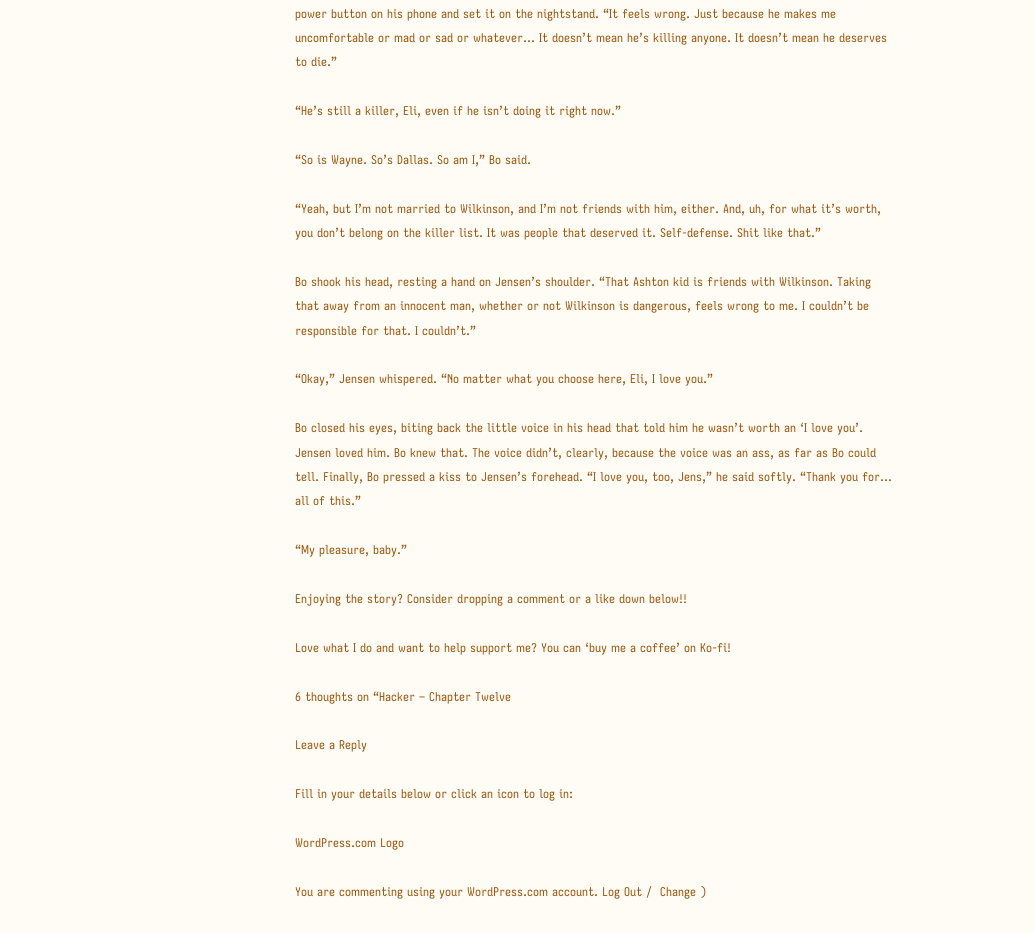power button on his phone and set it on the nightstand. “It feels wrong. Just because he makes me uncomfortable or mad or sad or whatever… It doesn’t mean he’s killing anyone. It doesn’t mean he deserves to die.”

“He’s still a killer, Eli, even if he isn’t doing it right now.”

“So is Wayne. So’s Dallas. So am I,” Bo said.

“Yeah, but I’m not married to Wilkinson, and I’m not friends with him, either. And, uh, for what it’s worth, you don’t belong on the killer list. It was people that deserved it. Self-defense. Shit like that.”

Bo shook his head, resting a hand on Jensen’s shoulder. “That Ashton kid is friends with Wilkinson. Taking that away from an innocent man, whether or not Wilkinson is dangerous, feels wrong to me. I couldn’t be responsible for that. I couldn’t.”

“Okay,” Jensen whispered. “No matter what you choose here, Eli, I love you.”

Bo closed his eyes, biting back the little voice in his head that told him he wasn’t worth an ‘I love you’. Jensen loved him. Bo knew that. The voice didn’t, clearly, because the voice was an ass, as far as Bo could tell. Finally, Bo pressed a kiss to Jensen’s forehead. “I love you, too, Jens,” he said softly. “Thank you for… all of this.”

“My pleasure, baby.”

Enjoying the story? Consider dropping a comment or a like down below!!

Love what I do and want to help support me? You can ‘buy me a coffee’ on Ko-fi!

6 thoughts on “Hacker – Chapter Twelve

Leave a Reply

Fill in your details below or click an icon to log in:

WordPress.com Logo

You are commenting using your WordPress.com account. Log Out /  Change )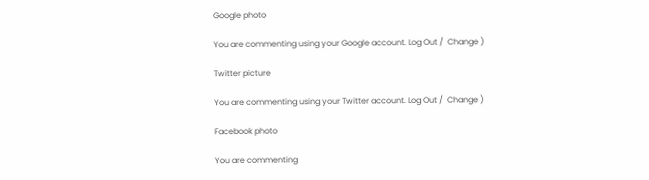Google photo

You are commenting using your Google account. Log Out /  Change )

Twitter picture

You are commenting using your Twitter account. Log Out /  Change )

Facebook photo

You are commenting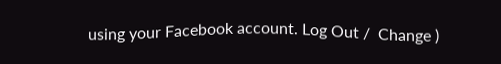using your Facebook account. Log Out /  Change )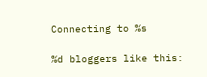Connecting to %s

%d bloggers like this: